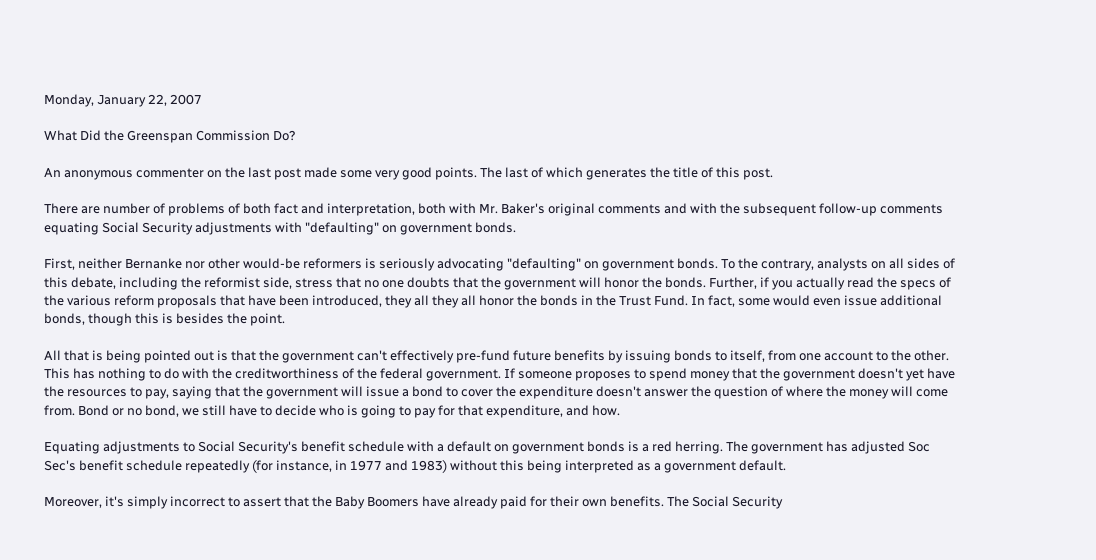Monday, January 22, 2007

What Did the Greenspan Commission Do?

An anonymous commenter on the last post made some very good points. The last of which generates the title of this post.

There are number of problems of both fact and interpretation, both with Mr. Baker's original comments and with the subsequent follow-up comments equating Social Security adjustments with "defaulting" on government bonds.

First, neither Bernanke nor other would-be reformers is seriously advocating "defaulting" on government bonds. To the contrary, analysts on all sides of this debate, including the reformist side, stress that no one doubts that the government will honor the bonds. Further, if you actually read the specs of the various reform proposals that have been introduced, they all they all honor the bonds in the Trust Fund. In fact, some would even issue additional bonds, though this is besides the point.

All that is being pointed out is that the government can't effectively pre-fund future benefits by issuing bonds to itself, from one account to the other. This has nothing to do with the creditworthiness of the federal government. If someone proposes to spend money that the government doesn't yet have the resources to pay, saying that the government will issue a bond to cover the expenditure doesn't answer the question of where the money will come from. Bond or no bond, we still have to decide who is going to pay for that expenditure, and how.

Equating adjustments to Social Security's benefit schedule with a default on government bonds is a red herring. The government has adjusted Soc Sec's benefit schedule repeatedly (for instance, in 1977 and 1983) without this being interpreted as a government default.

Moreover, it's simply incorrect to assert that the Baby Boomers have already paid for their own benefits. The Social Security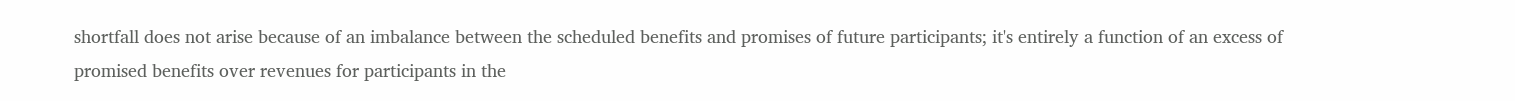shortfall does not arise because of an imbalance between the scheduled benefits and promises of future participants; it's entirely a function of an excess of promised benefits over revenues for participants in the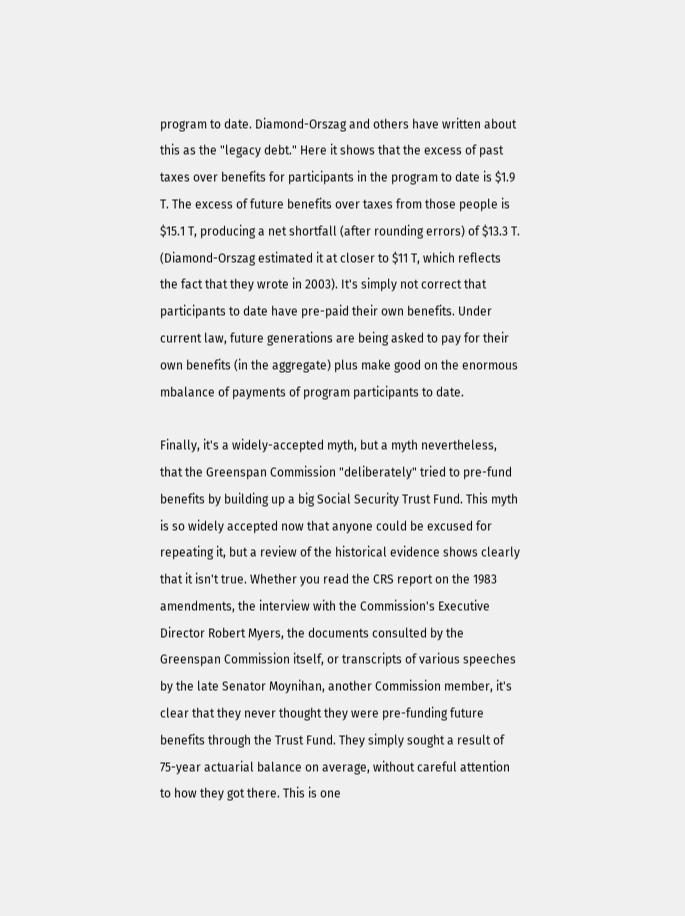program to date. Diamond-Orszag and others have written about this as the "legacy debt." Here it shows that the excess of past taxes over benefits for participants in the program to date is $1.9 T. The excess of future benefits over taxes from those people is $15.1 T, producing a net shortfall (after rounding errors) of $13.3 T. (Diamond-Orszag estimated it at closer to $11 T, which reflects the fact that they wrote in 2003). It's simply not correct that participants to date have pre-paid their own benefits. Under current law, future generations are being asked to pay for their own benefits (in the aggregate) plus make good on the enormous mbalance of payments of program participants to date.

Finally, it's a widely-accepted myth, but a myth nevertheless, that the Greenspan Commission "deliberately" tried to pre-fund benefits by building up a big Social Security Trust Fund. This myth is so widely accepted now that anyone could be excused for repeating it, but a review of the historical evidence shows clearly that it isn't true. Whether you read the CRS report on the 1983 amendments, the interview with the Commission's Executive Director Robert Myers, the documents consulted by the Greenspan Commission itself, or transcripts of various speeches by the late Senator Moynihan, another Commission member, it's clear that they never thought they were pre-funding future benefits through the Trust Fund. They simply sought a result of 75-year actuarial balance on average, without careful attention to how they got there. This is one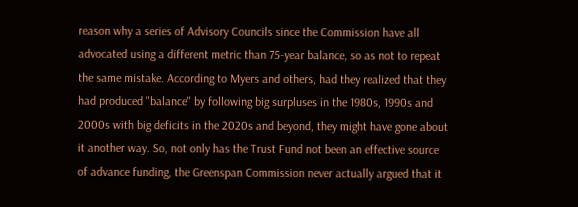reason why a series of Advisory Councils since the Commission have all advocated using a different metric than 75-year balance, so as not to repeat the same mistake. According to Myers and others, had they realized that they had produced "balance" by following big surpluses in the 1980s, 1990s and 2000s with big deficits in the 2020s and beyond, they might have gone about it another way. So, not only has the Trust Fund not been an effective source of advance funding, the Greenspan Commission never actually argued that it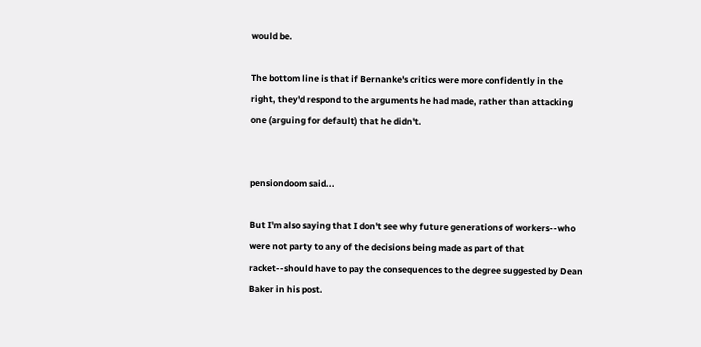would be.

The bottom line is that if Bernanke's critics were more confidently in the right, they'd respond to the arguments he had made, rather than attacking one (arguing for default) that he didn't.


pensiondoom said...

But I'm also saying that I don't see why future generations of workers--who were not party to any of the decisions being made as part of that racket--should have to pay the consequences to the degree suggested by Dean Baker in his post.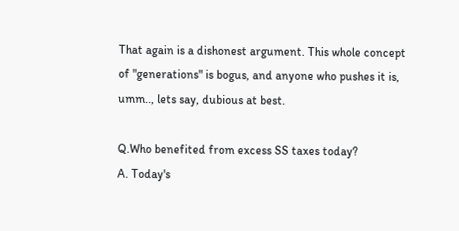That again is a dishonest argument. This whole concept of "generations" is bogus, and anyone who pushes it is, umm.., lets say, dubious at best.

Q.Who benefited from excess SS taxes today?
A. Today's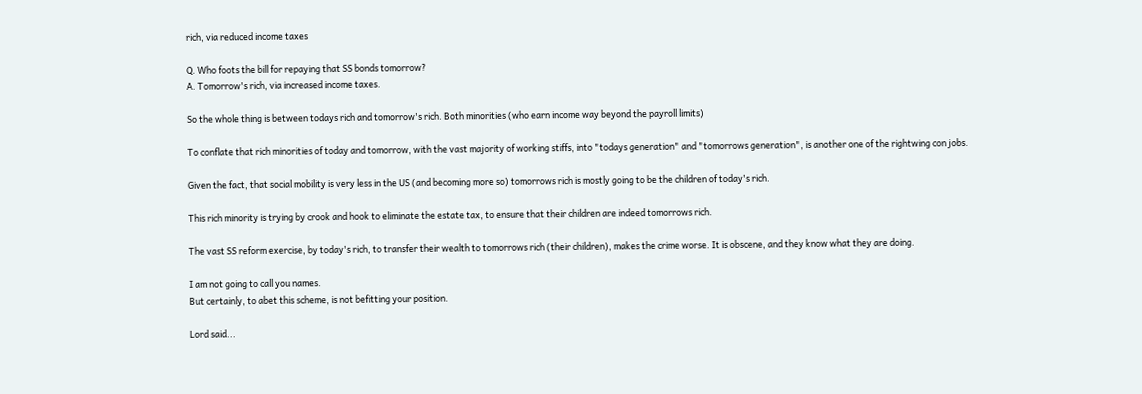rich, via reduced income taxes

Q. Who foots the bill for repaying that SS bonds tomorrow?
A. Tomorrow's rich, via increased income taxes.

So the whole thing is between todays rich and tomorrow's rich. Both minorities (who earn income way beyond the payroll limits)

To conflate that rich minorities of today and tomorrow, with the vast majority of working stiffs, into "todays generation" and "tomorrows generation", is another one of the rightwing con jobs.

Given the fact, that social mobility is very less in the US (and becoming more so) tomorrows rich is mostly going to be the children of today's rich.

This rich minority is trying by crook and hook to eliminate the estate tax, to ensure that their children are indeed tomorrows rich.

The vast SS reform exercise, by today's rich, to transfer their wealth to tomorrows rich (their children), makes the crime worse. It is obscene, and they know what they are doing.

I am not going to call you names.
But certainly, to abet this scheme, is not befitting your position.

Lord said...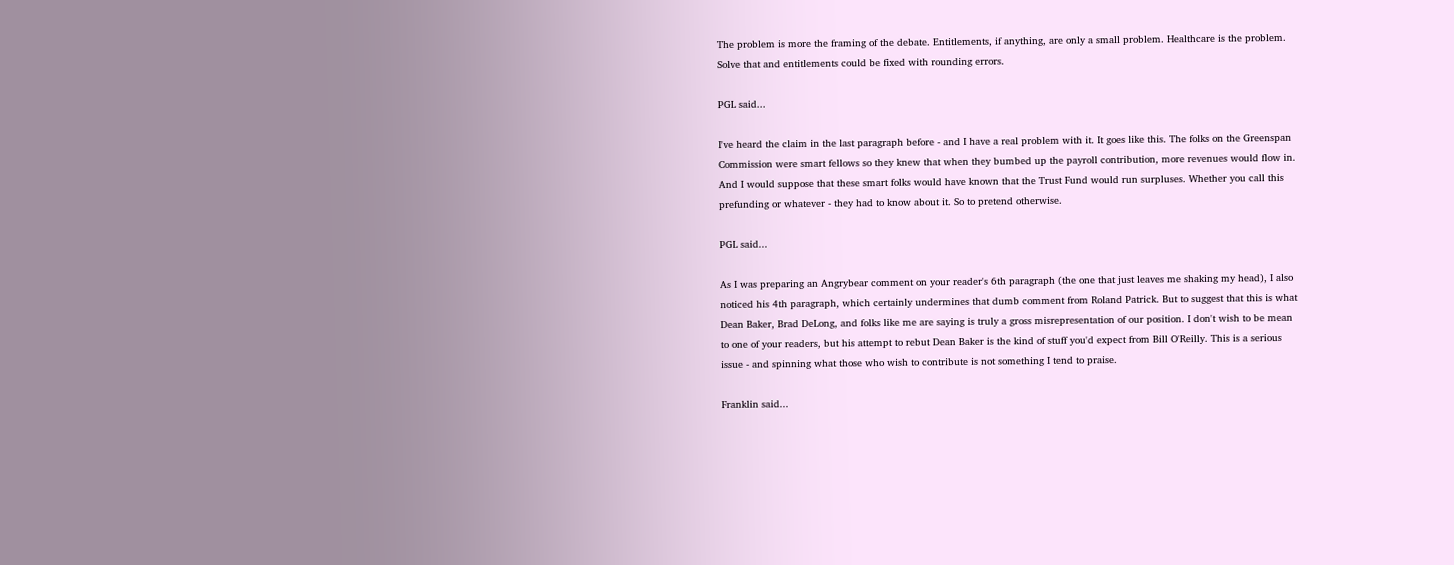The problem is more the framing of the debate. Entitlements, if anything, are only a small problem. Healthcare is the problem. Solve that and entitlements could be fixed with rounding errors.

PGL said...

I've heard the claim in the last paragraph before - and I have a real problem with it. It goes like this. The folks on the Greenspan Commission were smart fellows so they knew that when they bumbed up the payroll contribution, more revenues would flow in. And I would suppose that these smart folks would have known that the Trust Fund would run surpluses. Whether you call this prefunding or whatever - they had to know about it. So to pretend otherwise.

PGL said...

As I was preparing an Angrybear comment on your reader's 6th paragraph (the one that just leaves me shaking my head), I also noticed his 4th paragraph, which certainly undermines that dumb comment from Roland Patrick. But to suggest that this is what Dean Baker, Brad DeLong, and folks like me are saying is truly a gross misrepresentation of our position. I don't wish to be mean to one of your readers, but his attempt to rebut Dean Baker is the kind of stuff you'd expect from Bill O'Reilly. This is a serious issue - and spinning what those who wish to contribute is not something I tend to praise.

Franklin said...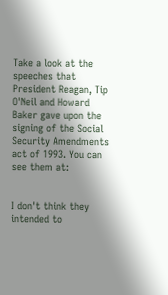Take a look at the speeches that President Reagan, Tip O'Neil and Howard Baker gave upon the signing of the Social Security Amendments act of 1993. You can see them at:


I don't think they intended to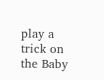play a trick on the Baby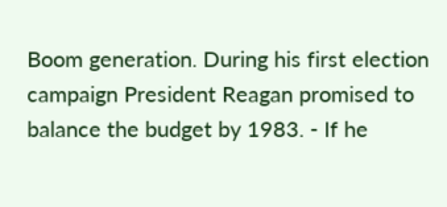Boom generation. During his first election campaign President Reagan promised to balance the budget by 1983. - If he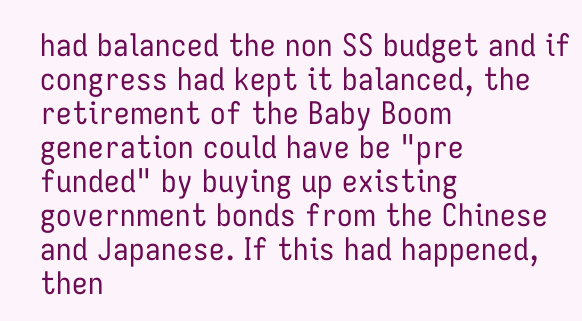had balanced the non SS budget and if congress had kept it balanced, the retirement of the Baby Boom generation could have be "pre funded" by buying up existing government bonds from the Chinese and Japanese. If this had happened, then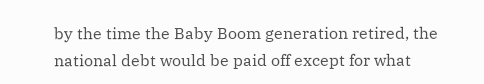by the time the Baby Boom generation retired, the national debt would be paid off except for what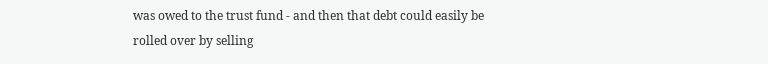was owed to the trust fund - and then that debt could easily be rolled over by selling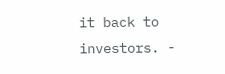it back to investors. -